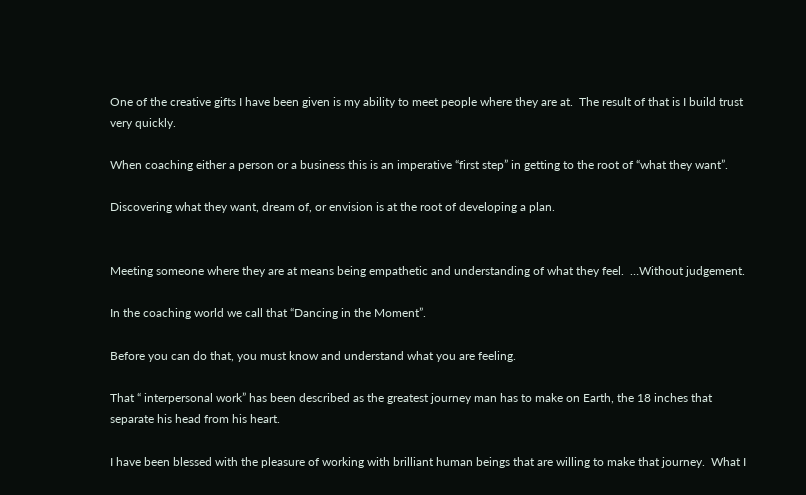One of the creative gifts I have been given is my ability to meet people where they are at.  The result of that is I build trust very quickly.

When coaching either a person or a business this is an imperative “first step” in getting to the root of “what they want”.

Discovering what they want, dream of, or envision is at the root of developing a plan.


Meeting someone where they are at means being empathetic and understanding of what they feel.  …Without judgement.

In the coaching world we call that “Dancing in the Moment”.

Before you can do that, you must know and understand what you are feeling.

That “ interpersonal work” has been described as the greatest journey man has to make on Earth, the 18 inches that separate his head from his heart.

I have been blessed with the pleasure of working with brilliant human beings that are willing to make that journey.  What I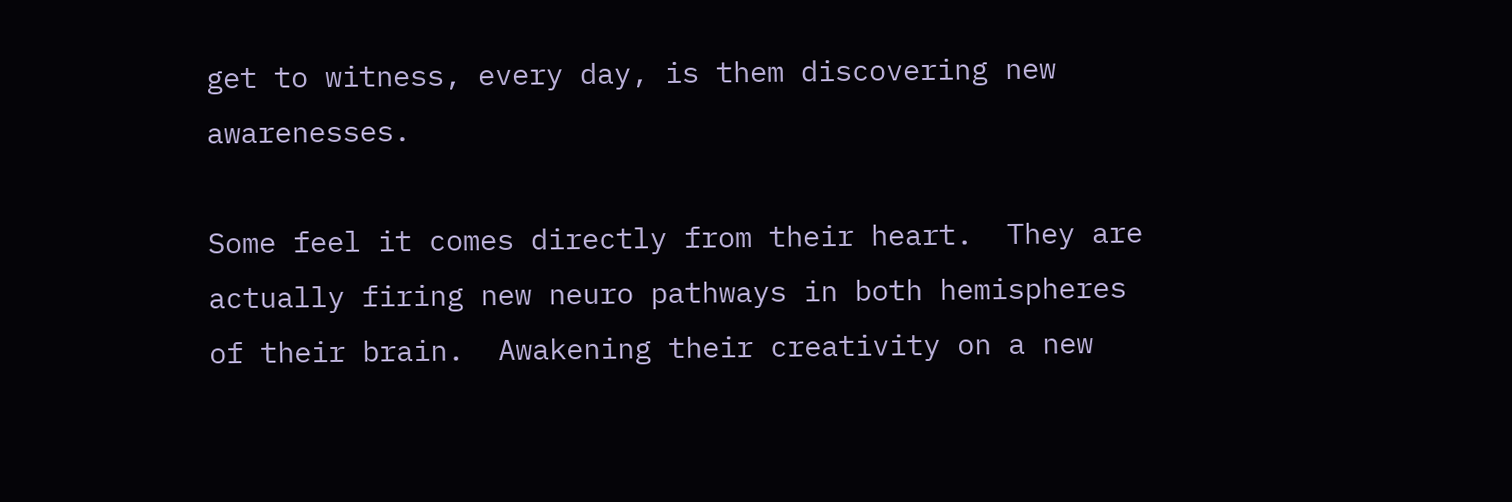get to witness, every day, is them discovering new awarenesses.

Some feel it comes directly from their heart.  They are actually firing new neuro pathways in both hemispheres of their brain.  Awakening their creativity on a new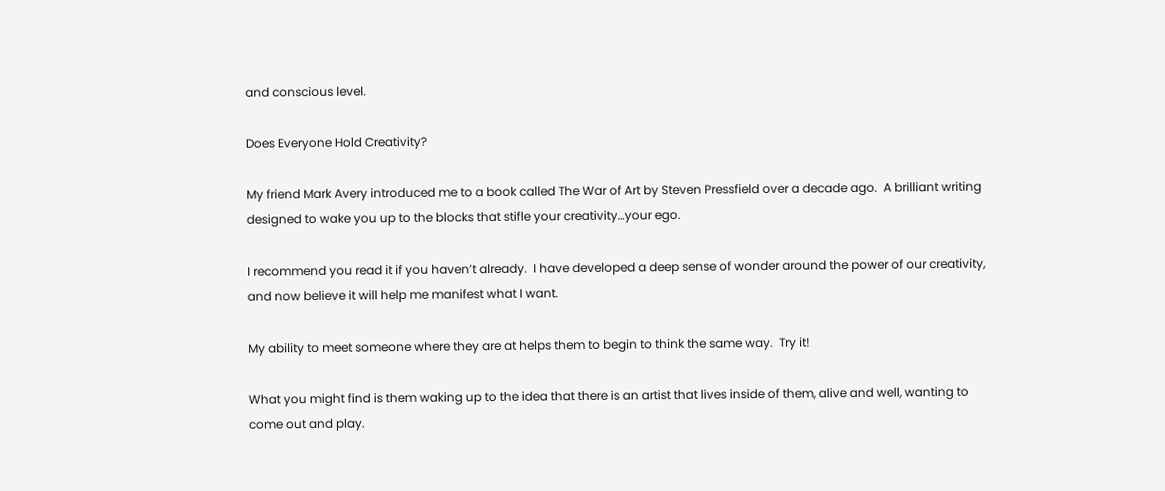and conscious level.

Does Everyone Hold Creativity?

My friend Mark Avery introduced me to a book called The War of Art by Steven Pressfield over a decade ago.  A brilliant writing designed to wake you up to the blocks that stifle your creativity…your ego.

I recommend you read it if you haven’t already.  I have developed a deep sense of wonder around the power of our creativity, and now believe it will help me manifest what I want.

My ability to meet someone where they are at helps them to begin to think the same way.  Try it!

What you might find is them waking up to the idea that there is an artist that lives inside of them, alive and well, wanting to come out and play.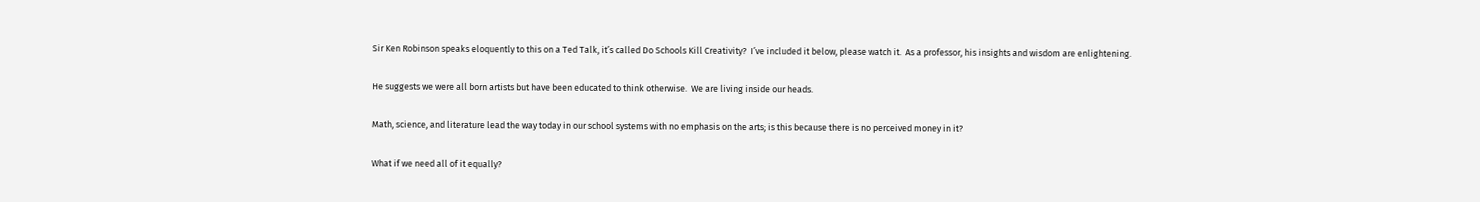Sir Ken Robinson speaks eloquently to this on a Ted Talk, it’s called Do Schools Kill Creativity?  I’ve included it below, please watch it.  As a professor, his insights and wisdom are enlightening.

He suggests we were all born artists but have been educated to think otherwise.  We are living inside our heads.

Math, science, and literature lead the way today in our school systems with no emphasis on the arts; is this because there is no perceived money in it?

What if we need all of it equally?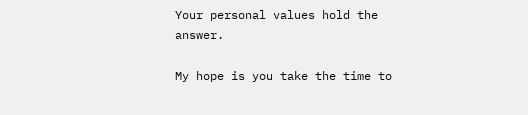Your personal values hold the answer.

My hope is you take the time to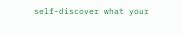self-discover what your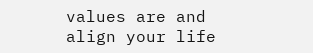values are and align your life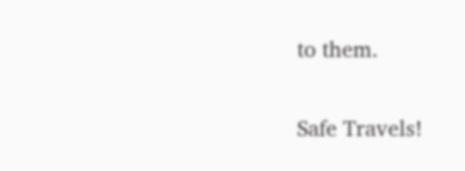to them.

Safe Travels!